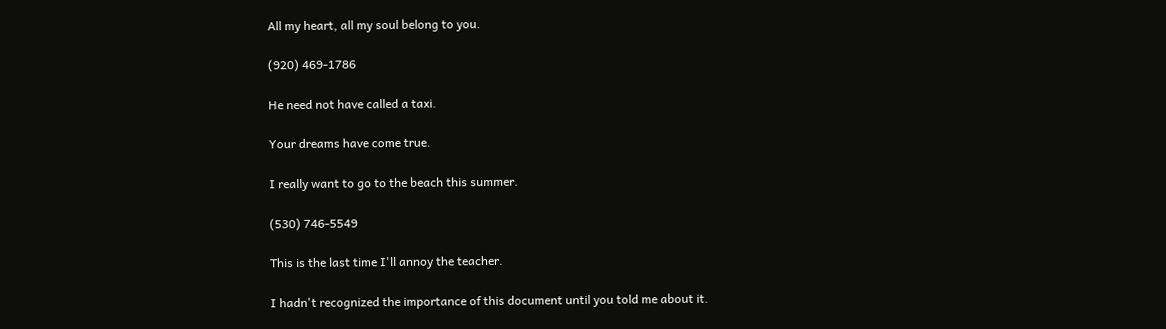All my heart, all my soul belong to you.

(920) 469-1786

He need not have called a taxi.

Your dreams have come true.

I really want to go to the beach this summer.

(530) 746-5549

This is the last time I'll annoy the teacher.

I hadn't recognized the importance of this document until you told me about it.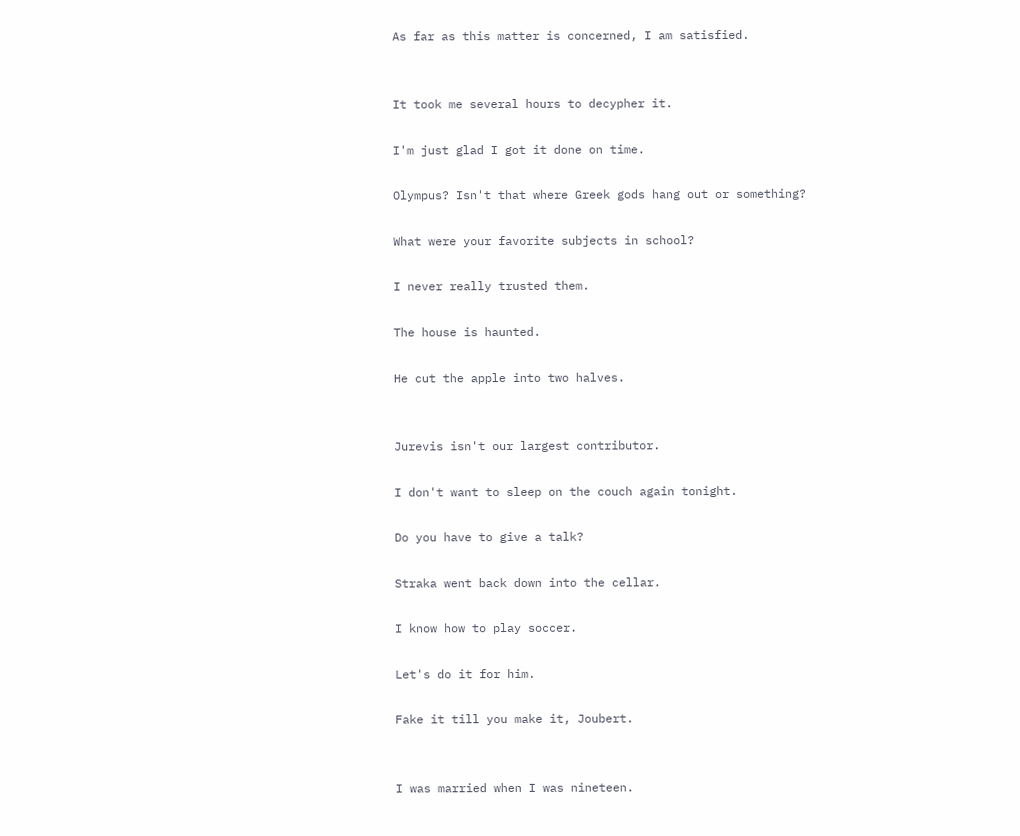As far as this matter is concerned, I am satisfied.


It took me several hours to decypher it.

I'm just glad I got it done on time.

Olympus? Isn't that where Greek gods hang out or something?

What were your favorite subjects in school?

I never really trusted them.

The house is haunted.

He cut the apple into two halves.


Jurevis isn't our largest contributor.

I don't want to sleep on the couch again tonight.

Do you have to give a talk?

Straka went back down into the cellar.

I know how to play soccer.

Let's do it for him.

Fake it till you make it, Joubert.


I was married when I was nineteen.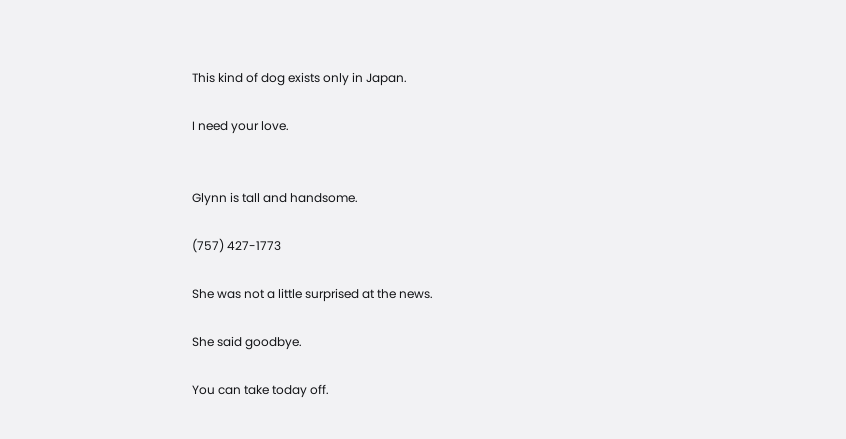This kind of dog exists only in Japan.

I need your love.


Glynn is tall and handsome.

(757) 427-1773

She was not a little surprised at the news.

She said goodbye.

You can take today off.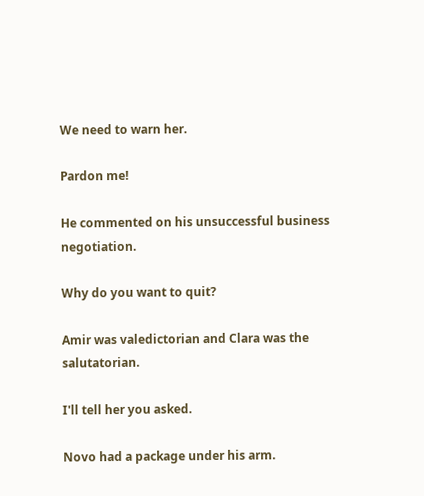We need to warn her.

Pardon me!

He commented on his unsuccessful business negotiation.

Why do you want to quit?

Amir was valedictorian and Clara was the salutatorian.

I'll tell her you asked.

Novo had a package under his arm.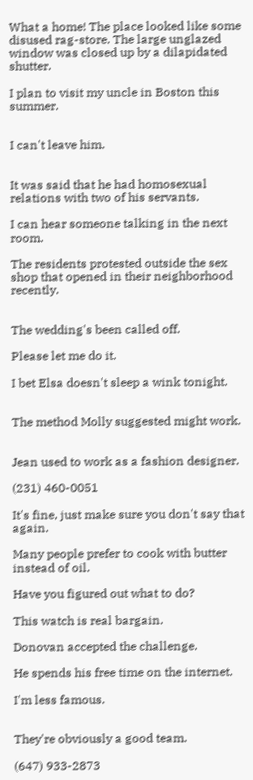What a home! The place looked like some disused rag-store. The large unglazed window was closed up by a dilapidated shutter.

I plan to visit my uncle in Boston this summer.


I can't leave him.


It was said that he had homosexual relations with two of his servants.

I can hear someone talking in the next room.

The residents protested outside the sex shop that opened in their neighborhood recently.


The wedding's been called off.

Please let me do it.

I bet Elsa doesn't sleep a wink tonight.


The method Molly suggested might work.


Jean used to work as a fashion designer.

(231) 460-0051

It's fine, just make sure you don't say that again.

Many people prefer to cook with butter instead of oil.

Have you figured out what to do?

This watch is real bargain.

Donovan accepted the challenge.

He spends his free time on the internet.

I'm less famous.


They're obviously a good team.

(647) 933-2873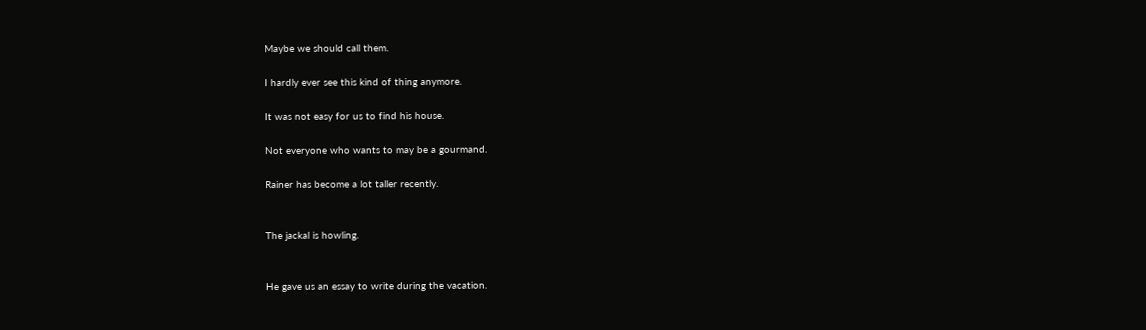Maybe we should call them.

I hardly ever see this kind of thing anymore.

It was not easy for us to find his house.

Not everyone who wants to may be a gourmand.

Rainer has become a lot taller recently.


The jackal is howling.


He gave us an essay to write during the vacation.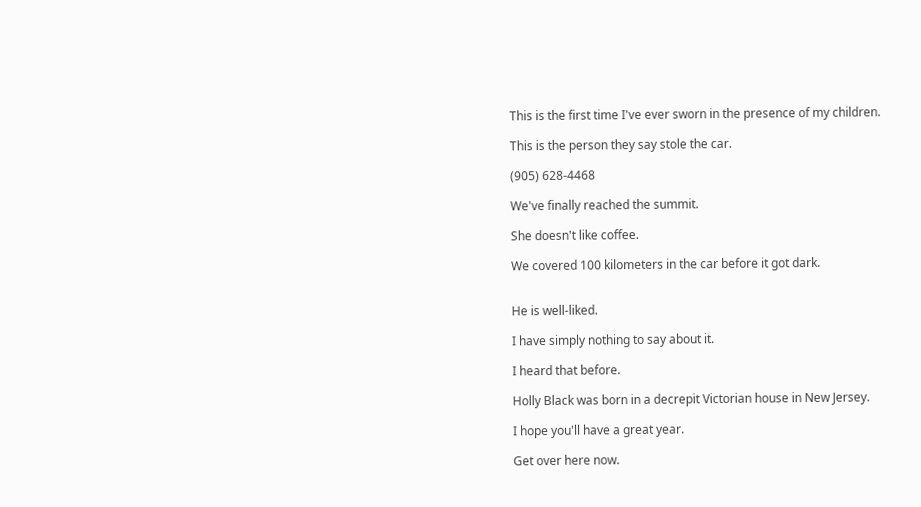This is the first time I've ever sworn in the presence of my children.

This is the person they say stole the car.

(905) 628-4468

We've finally reached the summit.

She doesn't like coffee.

We covered 100 kilometers in the car before it got dark.


He is well-liked.

I have simply nothing to say about it.

I heard that before.

Holly Black was born in a decrepit Victorian house in New Jersey.

I hope you'll have a great year.

Get over here now.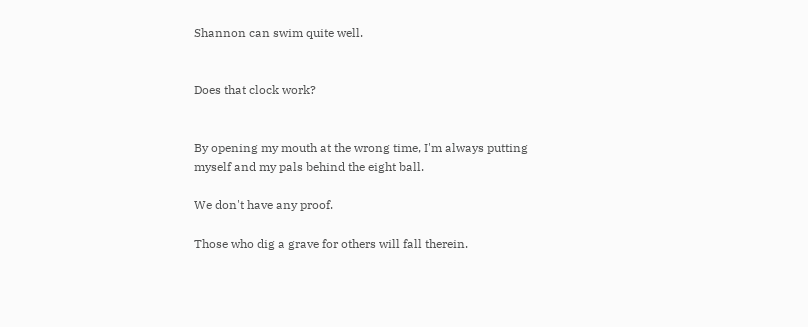Shannon can swim quite well.


Does that clock work?


By opening my mouth at the wrong time, I'm always putting myself and my pals behind the eight ball.

We don't have any proof.

Those who dig a grave for others will fall therein.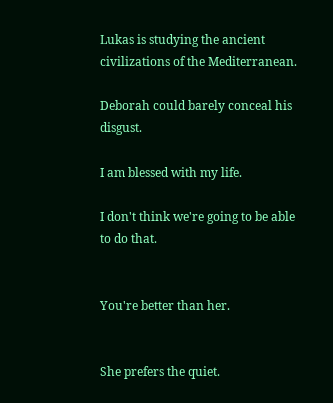Lukas is studying the ancient civilizations of the Mediterranean.

Deborah could barely conceal his disgust.

I am blessed with my life.

I don't think we're going to be able to do that.


You're better than her.


She prefers the quiet.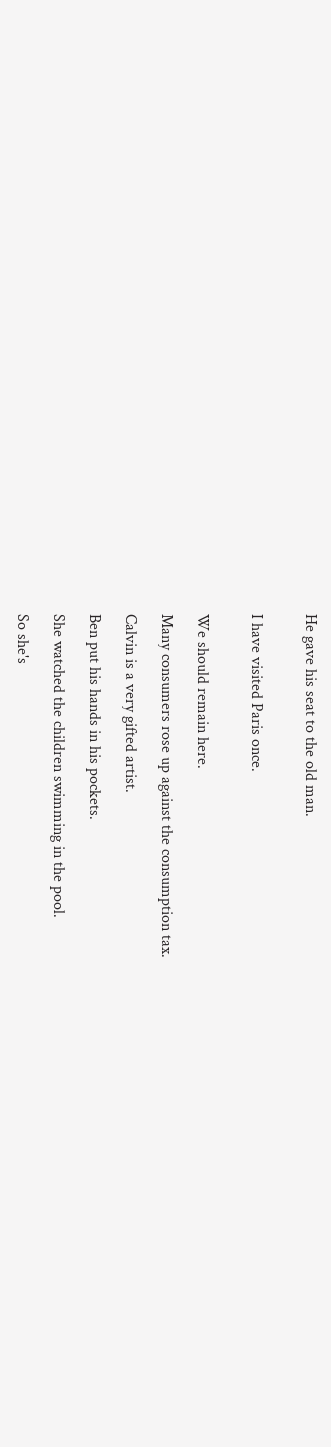He gave his seat to the old man.


I have visited Paris once.


We should remain here.

Many consumers rose up against the consumption tax.

Calvin is a very gifted artist.

Ben put his hands in his pockets.

She watched the children swimming in the pool.

So she's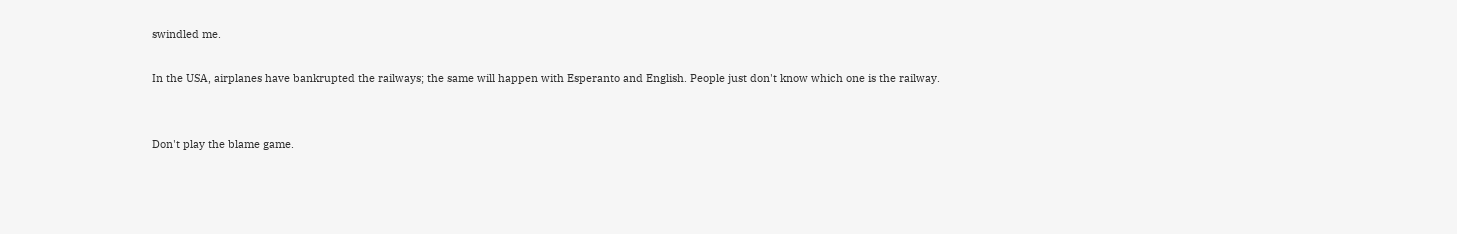swindled me.

In the USA, airplanes have bankrupted the railways; the same will happen with Esperanto and English. People just don't know which one is the railway.


Don't play the blame game.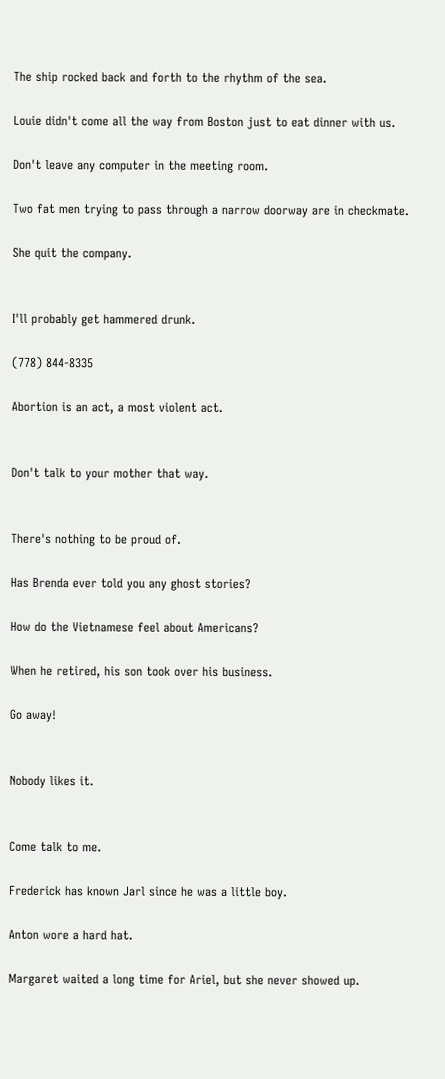The ship rocked back and forth to the rhythm of the sea.

Louie didn't come all the way from Boston just to eat dinner with us.

Don't leave any computer in the meeting room.

Two fat men trying to pass through a narrow doorway are in checkmate.

She quit the company.


I'll probably get hammered drunk.

(778) 844-8335

Abortion is an act, a most violent act.


Don't talk to your mother that way.


There's nothing to be proud of.

Has Brenda ever told you any ghost stories?

How do the Vietnamese feel about Americans?

When he retired, his son took over his business.

Go away!


Nobody likes it.


Come talk to me.

Frederick has known Jarl since he was a little boy.

Anton wore a hard hat.

Margaret waited a long time for Ariel, but she never showed up.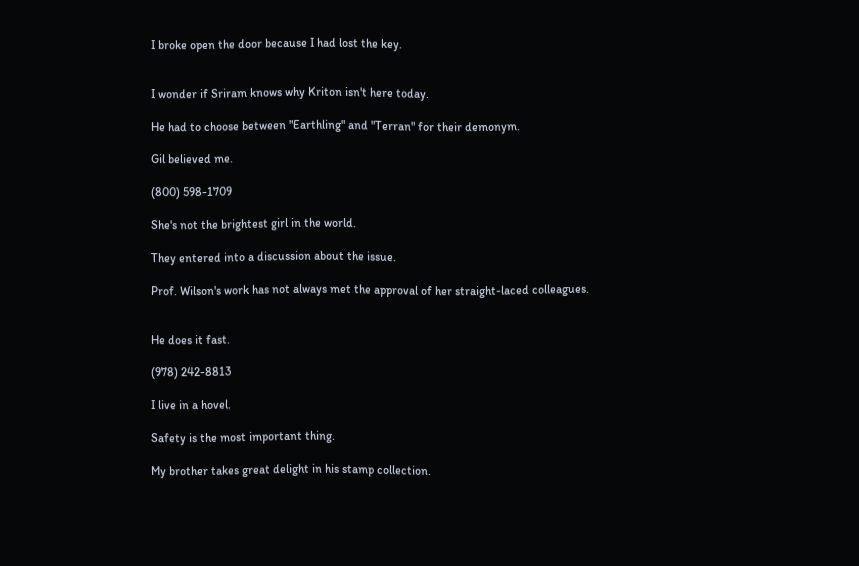I broke open the door because I had lost the key.


I wonder if Sriram knows why Kriton isn't here today.

He had to choose between "Earthling" and "Terran" for their demonym.

Gil believed me.

(800) 598-1709

She's not the brightest girl in the world.

They entered into a discussion about the issue.

Prof. Wilson's work has not always met the approval of her straight-laced colleagues.


He does it fast.

(978) 242-8813

I live in a hovel.

Safety is the most important thing.

My brother takes great delight in his stamp collection.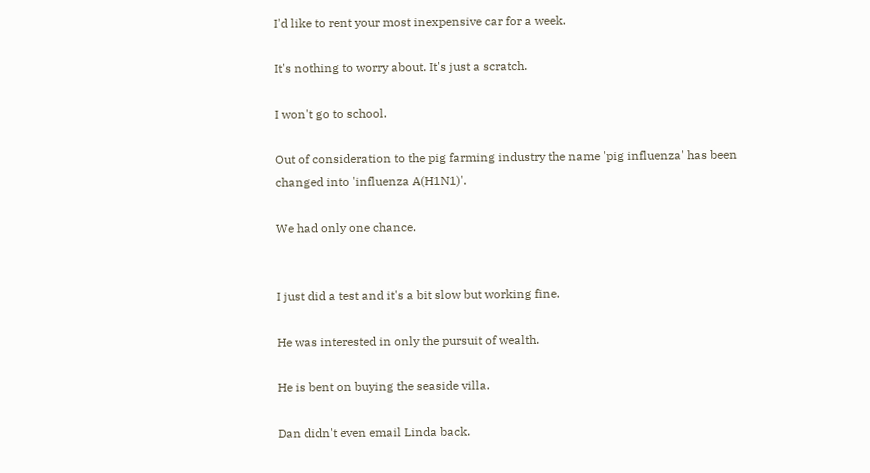I'd like to rent your most inexpensive car for a week.

It's nothing to worry about. It's just a scratch.

I won't go to school.

Out of consideration to the pig farming industry the name 'pig influenza' has been changed into 'influenza A(H1N1)'.

We had only one chance.


I just did a test and it's a bit slow but working fine.

He was interested in only the pursuit of wealth.

He is bent on buying the seaside villa.

Dan didn't even email Linda back.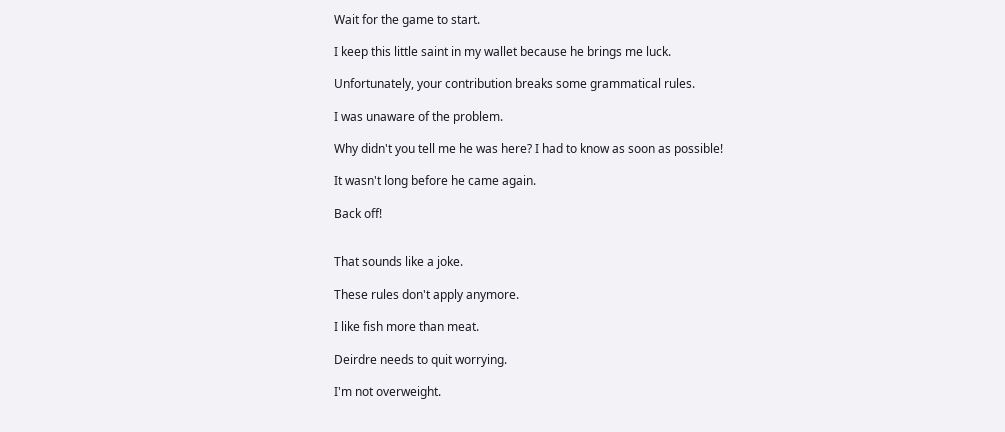Wait for the game to start.

I keep this little saint in my wallet because he brings me luck.

Unfortunately, your contribution breaks some grammatical rules.

I was unaware of the problem.

Why didn't you tell me he was here? I had to know as soon as possible!

It wasn't long before he came again.

Back off!


That sounds like a joke.

These rules don't apply anymore.

I like fish more than meat.

Deirdre needs to quit worrying.

I'm not overweight.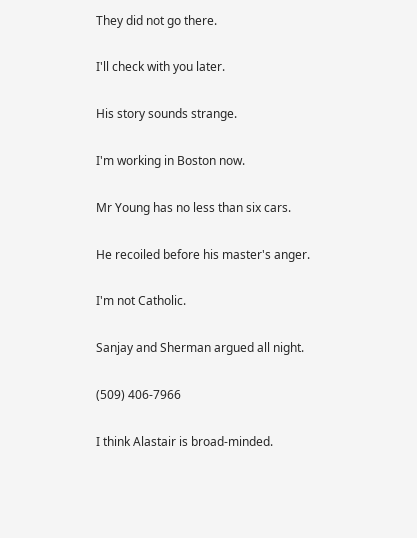They did not go there.

I'll check with you later.

His story sounds strange.

I'm working in Boston now.

Mr Young has no less than six cars.

He recoiled before his master's anger.

I'm not Catholic.

Sanjay and Sherman argued all night.

(509) 406-7966

I think Alastair is broad-minded.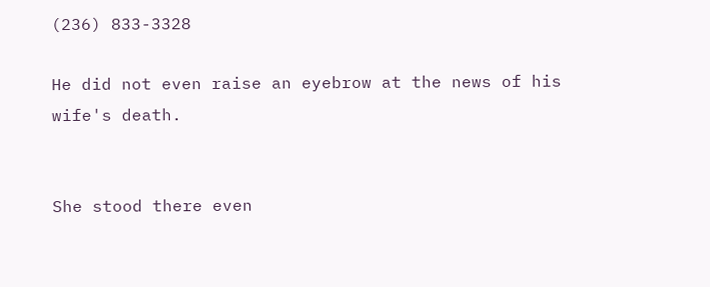(236) 833-3328

He did not even raise an eyebrow at the news of his wife's death.


She stood there even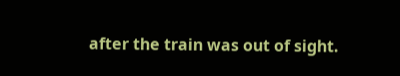after the train was out of sight.